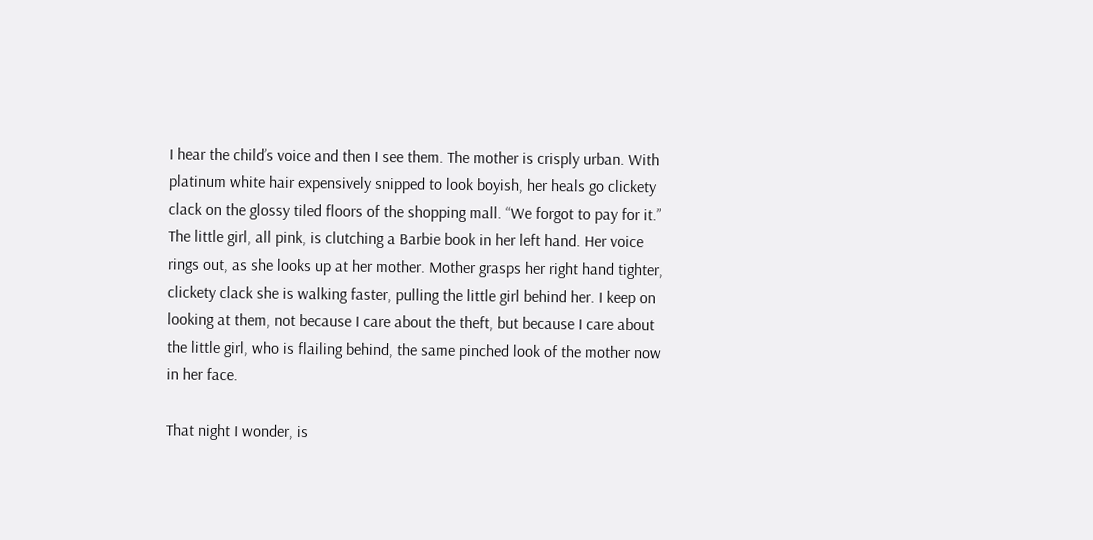I hear the child’s voice and then I see them. The mother is crisply urban. With platinum white hair expensively snipped to look boyish, her heals go clickety clack on the glossy tiled floors of the shopping mall. “We forgot to pay for it.” The little girl, all pink, is clutching a Barbie book in her left hand. Her voice rings out, as she looks up at her mother. Mother grasps her right hand tighter, clickety clack she is walking faster, pulling the little girl behind her. I keep on looking at them, not because I care about the theft, but because I care about the little girl, who is flailing behind, the same pinched look of the mother now in her face.

That night I wonder, is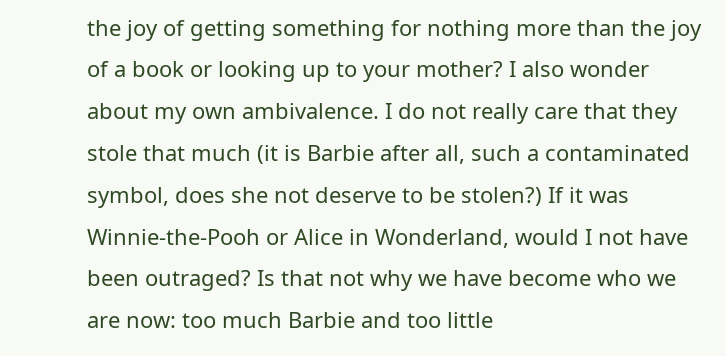the joy of getting something for nothing more than the joy of a book or looking up to your mother? I also wonder about my own ambivalence. I do not really care that they stole that much (it is Barbie after all, such a contaminated symbol, does she not deserve to be stolen?) If it was Winnie-the-Pooh or Alice in Wonderland, would I not have been outraged? Is that not why we have become who we are now: too much Barbie and too little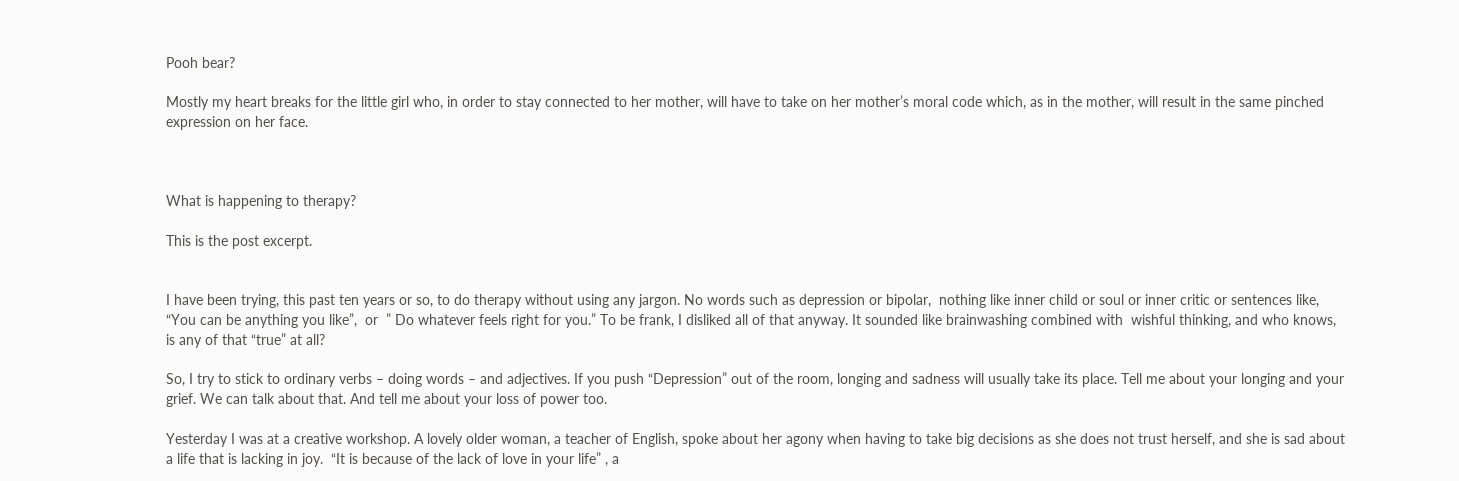Pooh bear?

Mostly my heart breaks for the little girl who, in order to stay connected to her mother, will have to take on her mother’s moral code which, as in the mother, will result in the same pinched expression on her face.



What is happening to therapy?

This is the post excerpt.


I have been trying, this past ten years or so, to do therapy without using any jargon. No words such as depression or bipolar,  nothing like inner child or soul or inner critic or sentences like, “You can be anything you like”,  or  ” Do whatever feels right for you.” To be frank, I disliked all of that anyway. It sounded like brainwashing combined with  wishful thinking, and who knows,  is any of that “true” at all?

So, I try to stick to ordinary verbs – doing words – and adjectives. If you push “Depression” out of the room, longing and sadness will usually take its place. Tell me about your longing and your grief. We can talk about that. And tell me about your loss of power too.

Yesterday I was at a creative workshop. A lovely older woman, a teacher of English, spoke about her agony when having to take big decisions as she does not trust herself, and she is sad about a life that is lacking in joy.  “It is because of the lack of love in your life” , a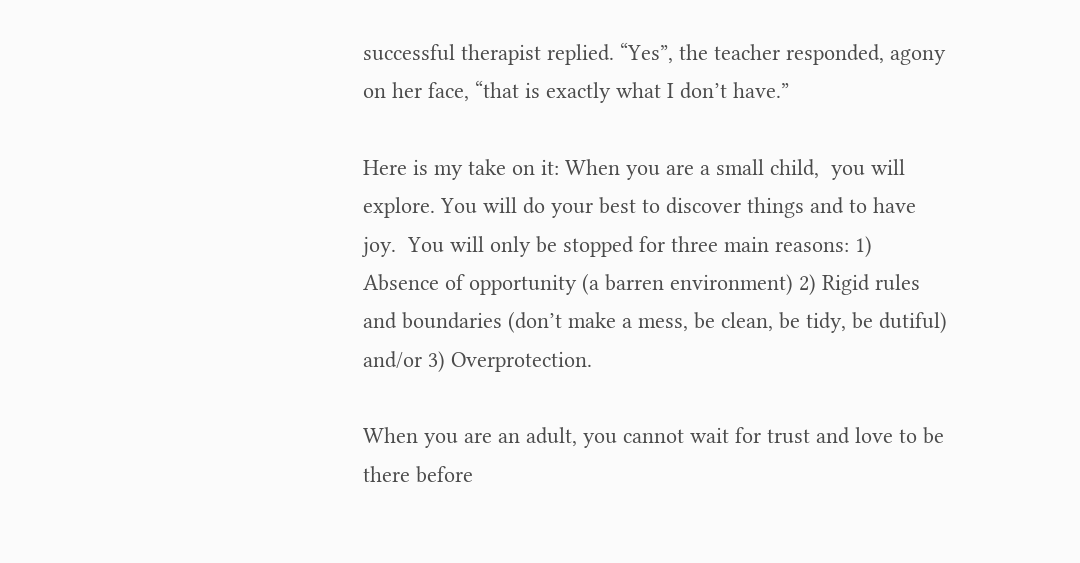successful therapist replied. “Yes”, the teacher responded, agony on her face, “that is exactly what I don’t have.”

Here is my take on it: When you are a small child,  you will explore. You will do your best to discover things and to have joy.  You will only be stopped for three main reasons: 1) Absence of opportunity (a barren environment) 2) Rigid rules and boundaries (don’t make a mess, be clean, be tidy, be dutiful) and/or 3) Overprotection.

When you are an adult, you cannot wait for trust and love to be there before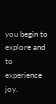you begin to explore and to experience joy.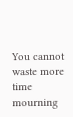You cannot waste more time mourning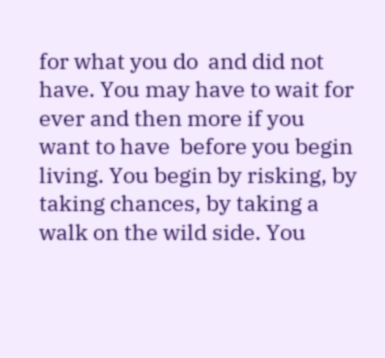for what you do  and did not have. You may have to wait for ever and then more if you want to have  before you begin living. You begin by risking, by taking chances, by taking a walk on the wild side. You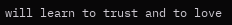will learn to trust and to love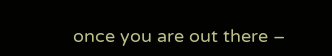once you are out there –